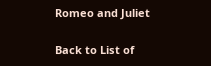Romeo and Juliet

Back to List of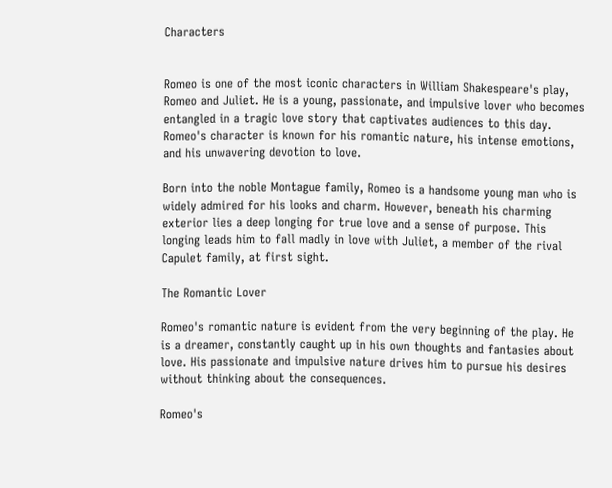Characters


Romeo is one of the most iconic characters in William Shakespeare's play, Romeo and Juliet. He is a young, passionate, and impulsive lover who becomes entangled in a tragic love story that captivates audiences to this day. Romeo's character is known for his romantic nature, his intense emotions, and his unwavering devotion to love.

Born into the noble Montague family, Romeo is a handsome young man who is widely admired for his looks and charm. However, beneath his charming exterior lies a deep longing for true love and a sense of purpose. This longing leads him to fall madly in love with Juliet, a member of the rival Capulet family, at first sight.

The Romantic Lover

Romeo's romantic nature is evident from the very beginning of the play. He is a dreamer, constantly caught up in his own thoughts and fantasies about love. His passionate and impulsive nature drives him to pursue his desires without thinking about the consequences.

Romeo's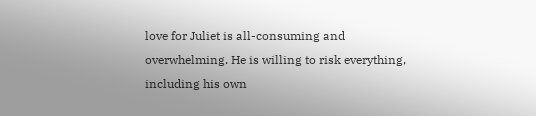love for Juliet is all-consuming and overwhelming. He is willing to risk everything, including his own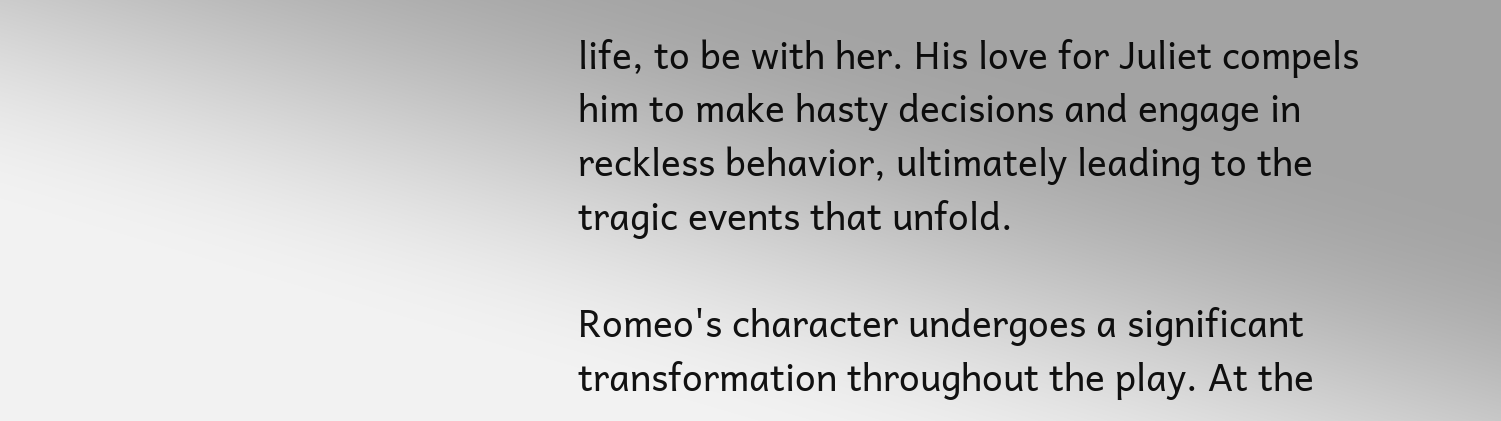life, to be with her. His love for Juliet compels him to make hasty decisions and engage in reckless behavior, ultimately leading to the tragic events that unfold.

Romeo's character undergoes a significant transformation throughout the play. At the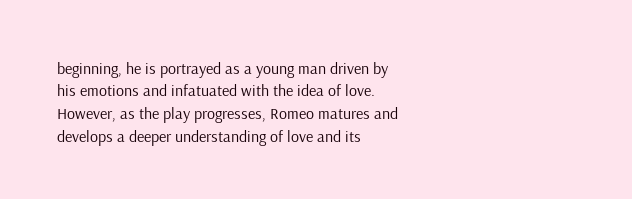beginning, he is portrayed as a young man driven by his emotions and infatuated with the idea of love. However, as the play progresses, Romeo matures and develops a deeper understanding of love and its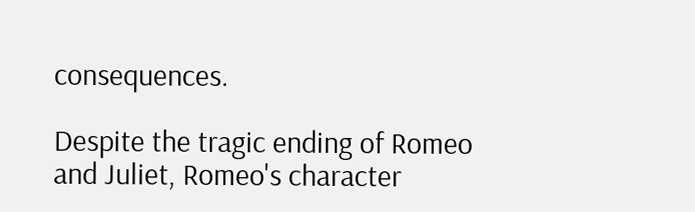consequences.

Despite the tragic ending of Romeo and Juliet, Romeo's character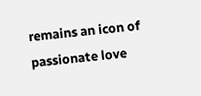remains an icon of passionate love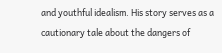and youthful idealism. His story serves as a cautionary tale about the dangers of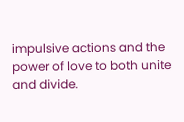impulsive actions and the power of love to both unite and divide.